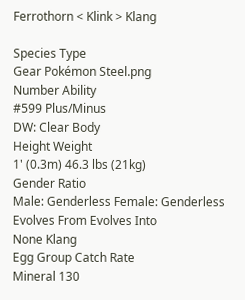Ferrothorn < Klink > Klang

Species Type
Gear Pokémon Steel.png
Number Ability
#599 Plus/Minus
DW: Clear Body
Height Weight
1' (0.3m) 46.3 lbs (21kg)
Gender Ratio
Male: Genderless Female: Genderless
Evolves From Evolves Into
None Klang
Egg Group Catch Rate
Mineral 130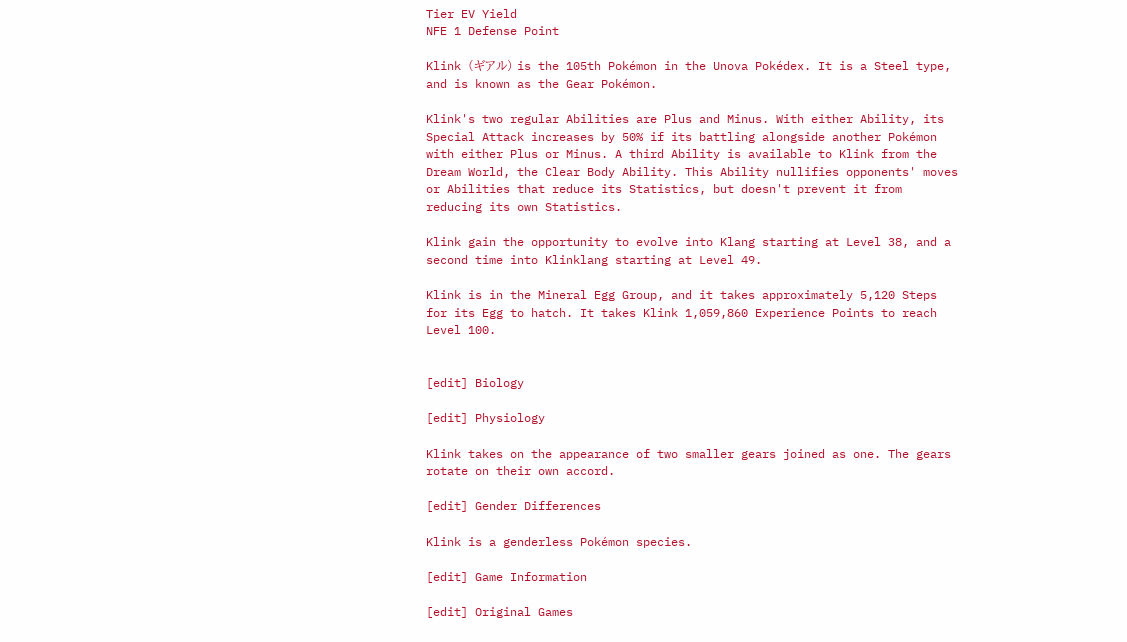Tier EV Yield
NFE 1 Defense Point

Klink (ギアル) is the 105th Pokémon in the Unova Pokédex. It is a Steel type, and is known as the Gear Pokémon.

Klink's two regular Abilities are Plus and Minus. With either Ability, its Special Attack increases by 50% if its battling alongside another Pokémon with either Plus or Minus. A third Ability is available to Klink from the Dream World, the Clear Body Ability. This Ability nullifies opponents' moves or Abilities that reduce its Statistics, but doesn't prevent it from reducing its own Statistics.

Klink gain the opportunity to evolve into Klang starting at Level 38, and a second time into Klinklang starting at Level 49.

Klink is in the Mineral Egg Group, and it takes approximately 5,120 Steps for its Egg to hatch. It takes Klink 1,059,860 Experience Points to reach Level 100.


[edit] Biology

[edit] Physiology

Klink takes on the appearance of two smaller gears joined as one. The gears rotate on their own accord.

[edit] Gender Differences

Klink is a genderless Pokémon species.

[edit] Game Information

[edit] Original Games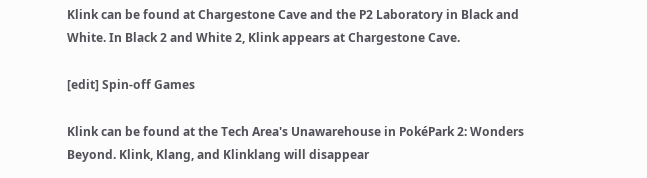Klink can be found at Chargestone Cave and the P2 Laboratory in Black and White. In Black 2 and White 2, Klink appears at Chargestone Cave.

[edit] Spin-off Games

Klink can be found at the Tech Area's Unawarehouse in PokéPark 2: Wonders Beyond. Klink, Klang, and Klinklang will disappear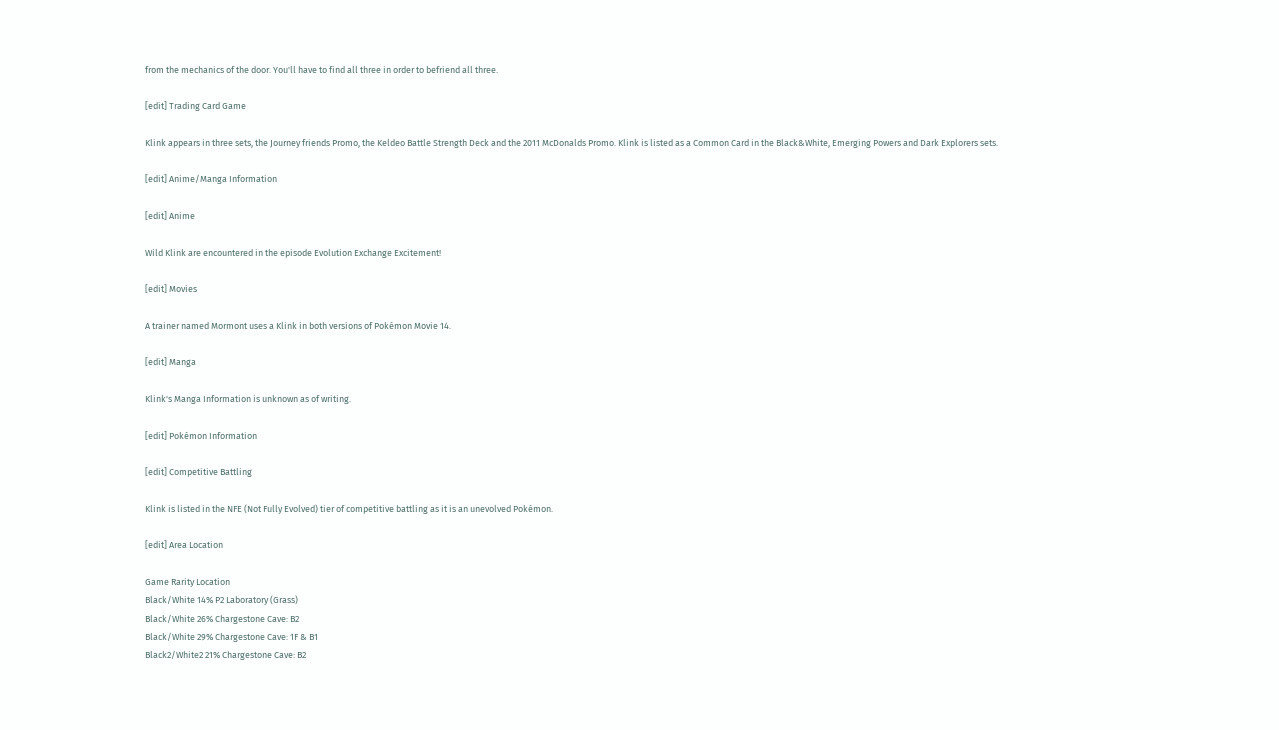from the mechanics of the door. You'll have to find all three in order to befriend all three.

[edit] Trading Card Game

Klink appears in three sets, the Journey friends Promo, the Keldeo Battle Strength Deck and the 2011 McDonalds Promo. Klink is listed as a Common Card in the Black&White, Emerging Powers and Dark Explorers sets.

[edit] Anime/Manga Information

[edit] Anime

Wild Klink are encountered in the episode Evolution Exchange Excitement!

[edit] Movies

A trainer named Mormont uses a Klink in both versions of Pokémon Movie 14.

[edit] Manga

Klink's Manga Information is unknown as of writing.

[edit] Pokémon Information

[edit] Competitive Battling

Klink is listed in the NFE (Not Fully Evolved) tier of competitive battling as it is an unevolved Pokémon.

[edit] Area Location

Game Rarity Location
Black/White 14% P2 Laboratory (Grass)
Black/White 26% Chargestone Cave: B2
Black/White 29% Chargestone Cave: 1F & B1
Black2/White2 21% Chargestone Cave: B2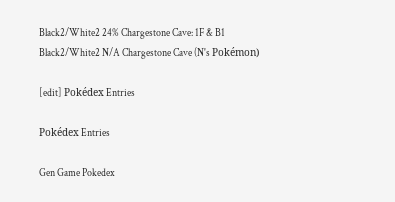Black2/White2 24% Chargestone Cave: 1F & B1
Black2/White2 N/A Chargestone Cave (N's Pokémon)

[edit] Pokédex Entries

Pokédex Entries

Gen Game Pokedex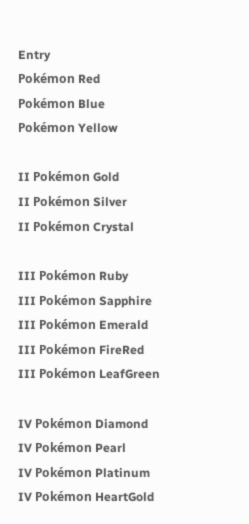Entry
Pokémon Red
Pokémon Blue
Pokémon Yellow

II Pokémon Gold
II Pokémon Silver
II Pokémon Crystal

III Pokémon Ruby
III Pokémon Sapphire
III Pokémon Emerald
III Pokémon FireRed
III Pokémon LeafGreen

IV Pokémon Diamond
IV Pokémon Pearl
IV Pokémon Platinum
IV Pokémon HeartGold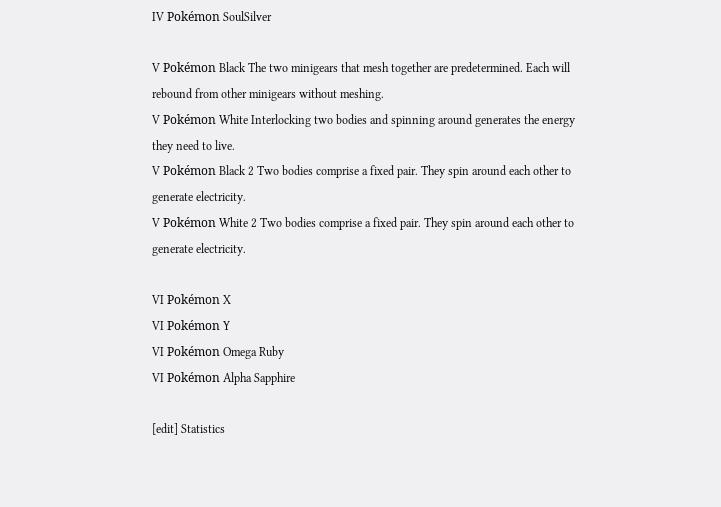IV Pokémon SoulSilver

V Pokémon Black The two minigears that mesh together are predetermined. Each will rebound from other minigears without meshing.
V Pokémon White Interlocking two bodies and spinning around generates the energy they need to live.
V Pokémon Black 2 Two bodies comprise a fixed pair. They spin around each other to generate electricity.
V Pokémon White 2 Two bodies comprise a fixed pair. They spin around each other to generate electricity.

VI Pokémon X
VI Pokémon Y
VI Pokémon Omega Ruby
VI Pokémon Alpha Sapphire

[edit] Statistics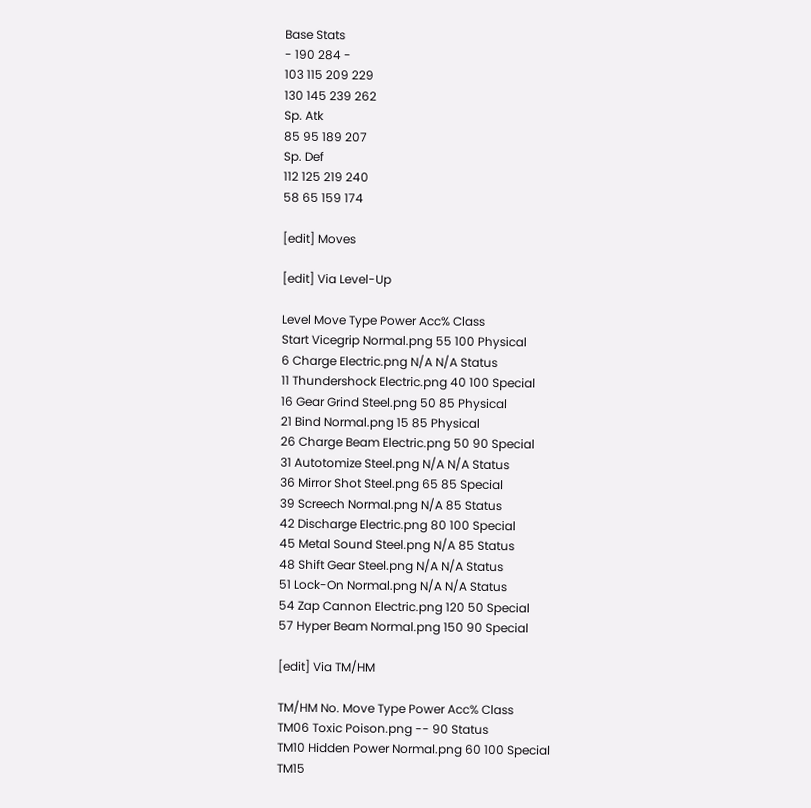Base Stats
- 190 284 -
103 115 209 229
130 145 239 262
Sp. Atk
85 95 189 207
Sp. Def
112 125 219 240
58 65 159 174

[edit] Moves

[edit] Via Level-Up

Level Move Type Power Acc% Class
Start Vicegrip Normal.png 55 100 Physical
6 Charge Electric.png N/A N/A Status
11 Thundershock Electric.png 40 100 Special
16 Gear Grind Steel.png 50 85 Physical
21 Bind Normal.png 15 85 Physical
26 Charge Beam Electric.png 50 90 Special
31 Autotomize Steel.png N/A N/A Status
36 Mirror Shot Steel.png 65 85 Special
39 Screech Normal.png N/A 85 Status
42 Discharge Electric.png 80 100 Special
45 Metal Sound Steel.png N/A 85 Status
48 Shift Gear Steel.png N/A N/A Status
51 Lock-On Normal.png N/A N/A Status
54 Zap Cannon Electric.png 120 50 Special
57 Hyper Beam Normal.png 150 90 Special

[edit] Via TM/HM

TM/HM No. Move Type Power Acc% Class
TM06 Toxic Poison.png -- 90 Status
TM10 Hidden Power Normal.png 60 100 Special
TM15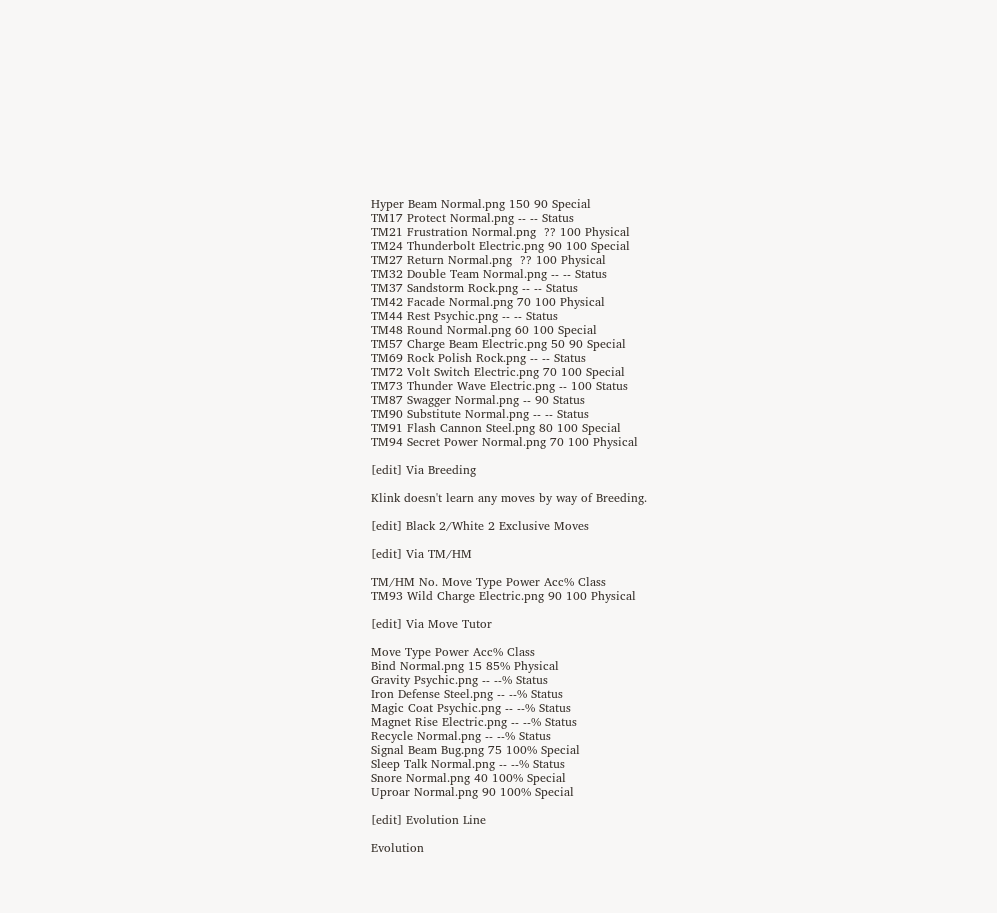Hyper Beam Normal.png 150 90 Special
TM17 Protect Normal.png -- -- Status
TM21 Frustration Normal.png  ?? 100 Physical
TM24 Thunderbolt Electric.png 90 100 Special
TM27 Return Normal.png  ?? 100 Physical
TM32 Double Team Normal.png -- -- Status
TM37 Sandstorm Rock.png -- -- Status
TM42 Facade Normal.png 70 100 Physical
TM44 Rest Psychic.png -- -- Status
TM48 Round Normal.png 60 100 Special
TM57 Charge Beam Electric.png 50 90 Special
TM69 Rock Polish Rock.png -- -- Status
TM72 Volt Switch Electric.png 70 100 Special
TM73 Thunder Wave Electric.png -- 100 Status
TM87 Swagger Normal.png -- 90 Status
TM90 Substitute Normal.png -- -- Status
TM91 Flash Cannon Steel.png 80 100 Special
TM94 Secret Power Normal.png 70 100 Physical

[edit] Via Breeding

Klink doesn't learn any moves by way of Breeding.

[edit] Black 2/White 2 Exclusive Moves

[edit] Via TM/HM

TM/HM No. Move Type Power Acc% Class
TM93 Wild Charge Electric.png 90 100 Physical

[edit] Via Move Tutor

Move Type Power Acc% Class
Bind Normal.png 15 85% Physical
Gravity Psychic.png -- --% Status
Iron Defense Steel.png -- --% Status
Magic Coat Psychic.png -- --% Status
Magnet Rise Electric.png -- --% Status
Recycle Normal.png -- --% Status
Signal Beam Bug.png 75 100% Special
Sleep Talk Normal.png -- --% Status
Snore Normal.png 40 100% Special
Uproar Normal.png 90 100% Special

[edit] Evolution Line

Evolution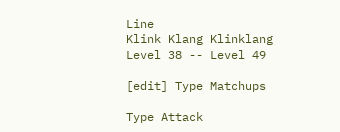Line
Klink Klang Klinklang
Level 38 -- Level 49

[edit] Type Matchups

Type Attack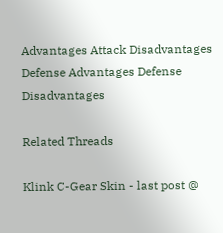Advantages Attack Disadvantages Defense Advantages Defense Disadvantages

Related Threads

Klink C-Gear Skin - last post @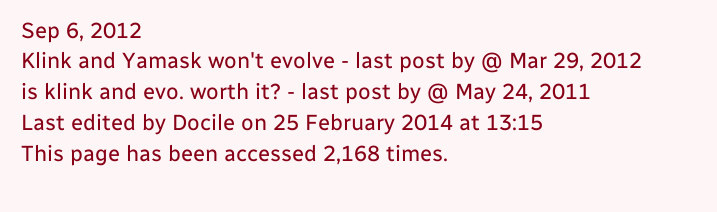Sep 6, 2012
Klink and Yamask won't evolve - last post by @ Mar 29, 2012
is klink and evo. worth it? - last post by @ May 24, 2011
Last edited by Docile on 25 February 2014 at 13:15
This page has been accessed 2,168 times.